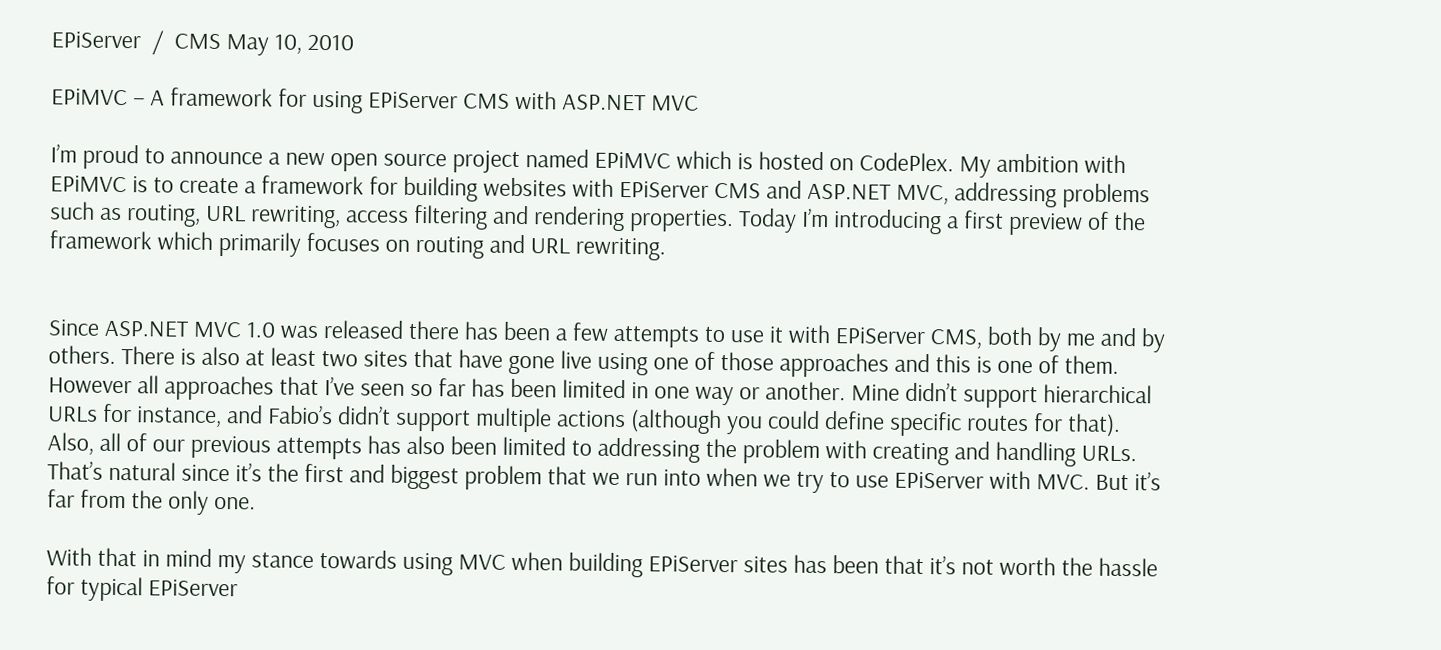EPiServer  /  CMS May 10, 2010

EPiMVC – A framework for using EPiServer CMS with ASP.NET MVC

I’m proud to announce a new open source project named EPiMVC which is hosted on CodePlex. My ambition with EPiMVC is to create a framework for building websites with EPiServer CMS and ASP.NET MVC, addressing problems such as routing, URL rewriting, access filtering and rendering properties. Today I’m introducing a first preview of the framework which primarily focuses on routing and URL rewriting.


Since ASP.NET MVC 1.0 was released there has been a few attempts to use it with EPiServer CMS, both by me and by others. There is also at least two sites that have gone live using one of those approaches and this is one of them. However all approaches that I’ve seen so far has been limited in one way or another. Mine didn’t support hierarchical URLs for instance, and Fabio’s didn’t support multiple actions (although you could define specific routes for that). Also, all of our previous attempts has also been limited to addressing the problem with creating and handling URLs. That’s natural since it’s the first and biggest problem that we run into when we try to use EPiServer with MVC. But it’s far from the only one.

With that in mind my stance towards using MVC when building EPiServer sites has been that it’s not worth the hassle for typical EPiServer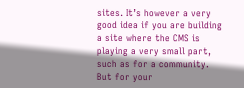sites. It’s however a very good idea if you are building a site where the CMS is playing a very small part, such as for a community. But for your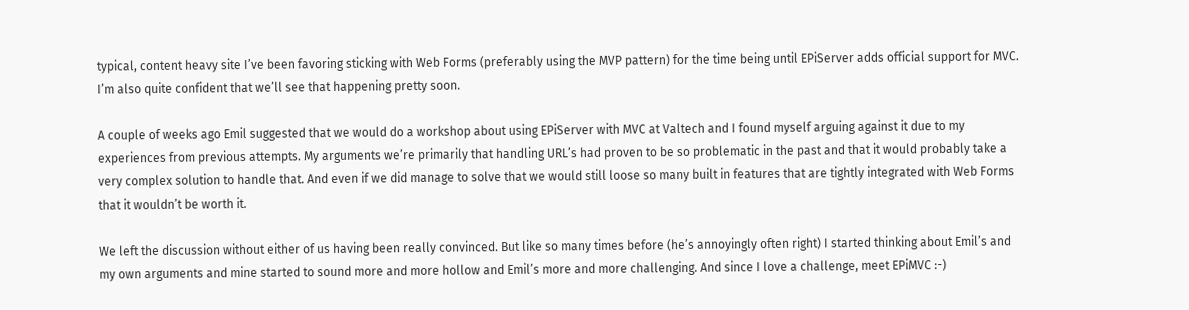typical, content heavy site I’ve been favoring sticking with Web Forms (preferably using the MVP pattern) for the time being until EPiServer adds official support for MVC. I’m also quite confident that we’ll see that happening pretty soon.

A couple of weeks ago Emil suggested that we would do a workshop about using EPiServer with MVC at Valtech and I found myself arguing against it due to my experiences from previous attempts. My arguments we’re primarily that handling URL’s had proven to be so problematic in the past and that it would probably take a very complex solution to handle that. And even if we did manage to solve that we would still loose so many built in features that are tightly integrated with Web Forms that it wouldn’t be worth it.

We left the discussion without either of us having been really convinced. But like so many times before (he’s annoyingly often right) I started thinking about Emil’s and my own arguments and mine started to sound more and more hollow and Emil’s more and more challenging. And since I love a challenge, meet EPiMVC :-)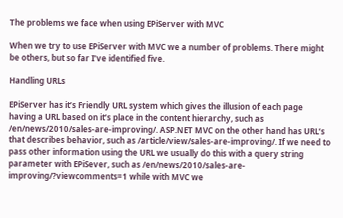The problems we face when using EPiServer with MVC

When we try to use EPiServer with MVC we a number of problems. There might be others, but so far I’ve identified five.

Handling URLs

EPiServer has it’s Friendly URL system which gives the illusion of each page having a URL based on it’s place in the content hierarchy, such as /en/news/2010/sales-are-improving/. ASP.NET MVC on the other hand has URL’s that describes behavior, such as /article/view/sales-are-improving/. If we need to pass other information using the URL we usually do this with a query string parameter with EPiSever, such as /en/news/2010/sales-are-improving/?viewcomments=1 while with MVC we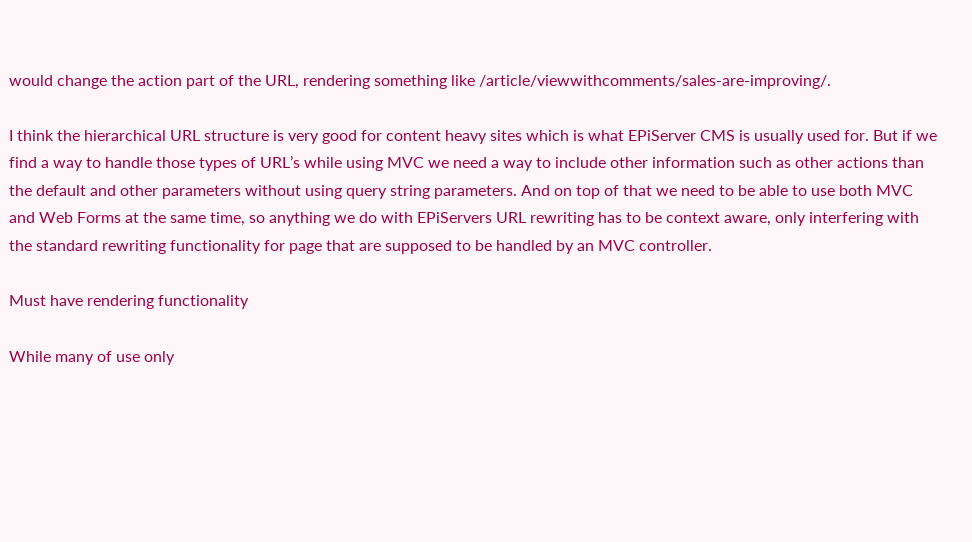would change the action part of the URL, rendering something like /article/viewwithcomments/sales-are-improving/.

I think the hierarchical URL structure is very good for content heavy sites which is what EPiServer CMS is usually used for. But if we find a way to handle those types of URL’s while using MVC we need a way to include other information such as other actions than the default and other parameters without using query string parameters. And on top of that we need to be able to use both MVC and Web Forms at the same time, so anything we do with EPiServers URL rewriting has to be context aware, only interfering with the standard rewriting functionality for page that are supposed to be handled by an MVC controller.

Must have rendering functionality

While many of use only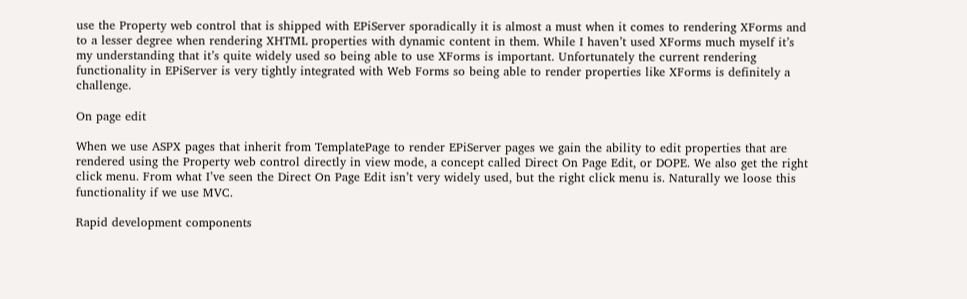use the Property web control that is shipped with EPiServer sporadically it is almost a must when it comes to rendering XForms and to a lesser degree when rendering XHTML properties with dynamic content in them. While I haven’t used XForms much myself it’s my understanding that it’s quite widely used so being able to use XForms is important. Unfortunately the current rendering functionality in EPiServer is very tightly integrated with Web Forms so being able to render properties like XForms is definitely a challenge.

On page edit

When we use ASPX pages that inherit from TemplatePage to render EPiServer pages we gain the ability to edit properties that are rendered using the Property web control directly in view mode, a concept called Direct On Page Edit, or DOPE. We also get the right click menu. From what I’ve seen the Direct On Page Edit isn’t very widely used, but the right click menu is. Naturally we loose this functionality if we use MVC.

Rapid development components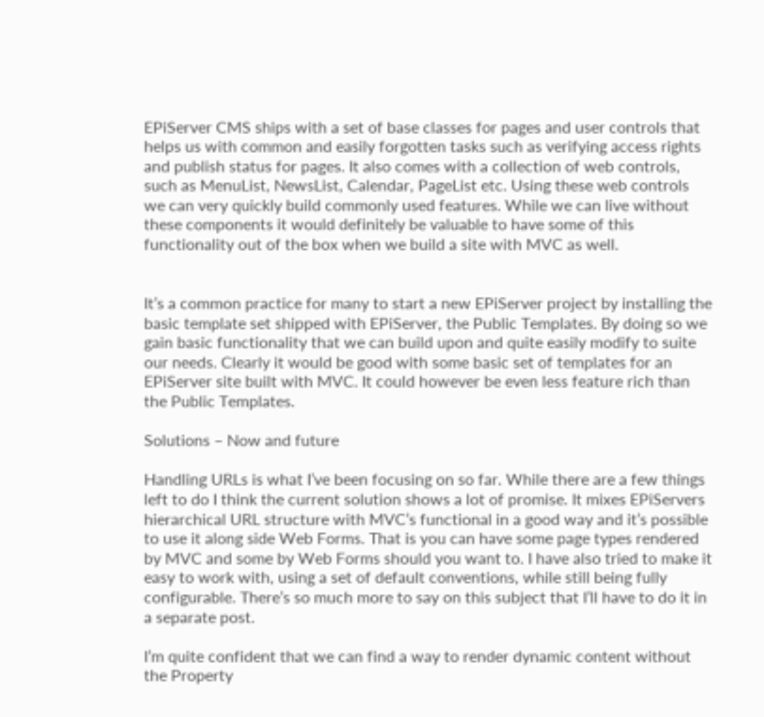EPiServer CMS ships with a set of base classes for pages and user controls that helps us with common and easily forgotten tasks such as verifying access rights and publish status for pages. It also comes with a collection of web controls, such as MenuList, NewsList, Calendar, PageList etc. Using these web controls we can very quickly build commonly used features. While we can live without these components it would definitely be valuable to have some of this functionality out of the box when we build a site with MVC as well.


It’s a common practice for many to start a new EPiServer project by installing the basic template set shipped with EPiServer, the Public Templates. By doing so we gain basic functionality that we can build upon and quite easily modify to suite our needs. Clearly it would be good with some basic set of templates for an EPiServer site built with MVC. It could however be even less feature rich than the Public Templates.

Solutions – Now and future

Handling URLs is what I’ve been focusing on so far. While there are a few things left to do I think the current solution shows a lot of promise. It mixes EPiServers hierarchical URL structure with MVC’s functional in a good way and it’s possible to use it along side Web Forms. That is you can have some page types rendered by MVC and some by Web Forms should you want to. I have also tried to make it easy to work with, using a set of default conventions, while still being fully configurable. There’s so much more to say on this subject that I’ll have to do it in a separate post.

I’m quite confident that we can find a way to render dynamic content without the Property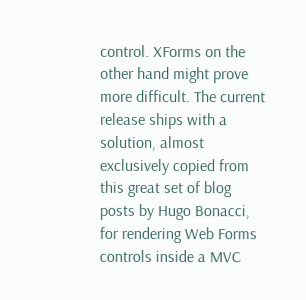control. XForms on the other hand might prove more difficult. The current release ships with a solution, almost exclusively copied from this great set of blog posts by Hugo Bonacci, for rendering Web Forms controls inside a MVC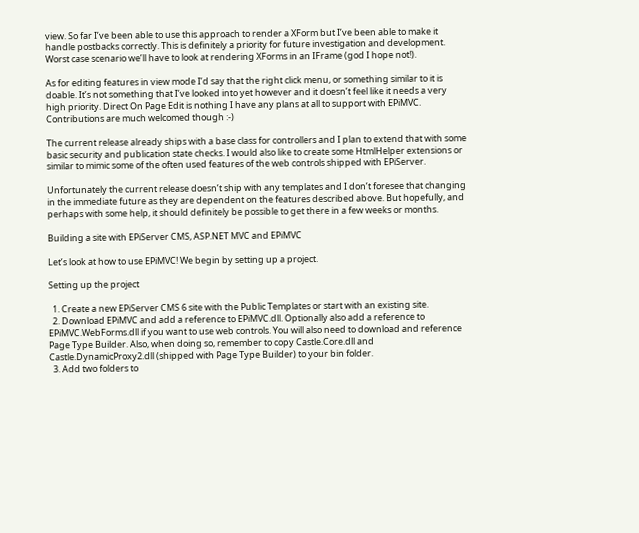view. So far I’ve been able to use this approach to render a XForm but I’ve been able to make it handle postbacks correctly. This is definitely a priority for future investigation and development. Worst case scenario we’ll have to look at rendering XForms in an IFrame (god I hope not!).

As for editing features in view mode I’d say that the right click menu, or something similar to it is doable. It’s not something that I’ve looked into yet however and it doesn’t feel like it needs a very high priority. Direct On Page Edit is nothing I have any plans at all to support with EPiMVC. Contributions are much welcomed though :-)

The current release already ships with a base class for controllers and I plan to extend that with some basic security and publication state checks. I would also like to create some HtmlHelper extensions or similar to mimic some of the often used features of the web controls shipped with EPiServer.

Unfortunately the current release doesn’t ship with any templates and I don’t foresee that changing in the immediate future as they are dependent on the features described above. But hopefully, and perhaps with some help, it should definitely be possible to get there in a few weeks or months.

Building a site with EPiServer CMS, ASP.NET MVC and EPiMVC

Let’s look at how to use EPiMVC! We begin by setting up a project.

Setting up the project

  1. Create a new EPiServer CMS 6 site with the Public Templates or start with an existing site.
  2. Download EPiMVC and add a reference to EPiMVC.dll. Optionally also add a reference to EPiMVC.WebForms.dll if you want to use web controls. You will also need to download and reference Page Type Builder. Also, when doing so, remember to copy Castle.Core.dll and Castle.DynamicProxy2.dll (shipped with Page Type Builder) to your bin folder.
  3. Add two folders to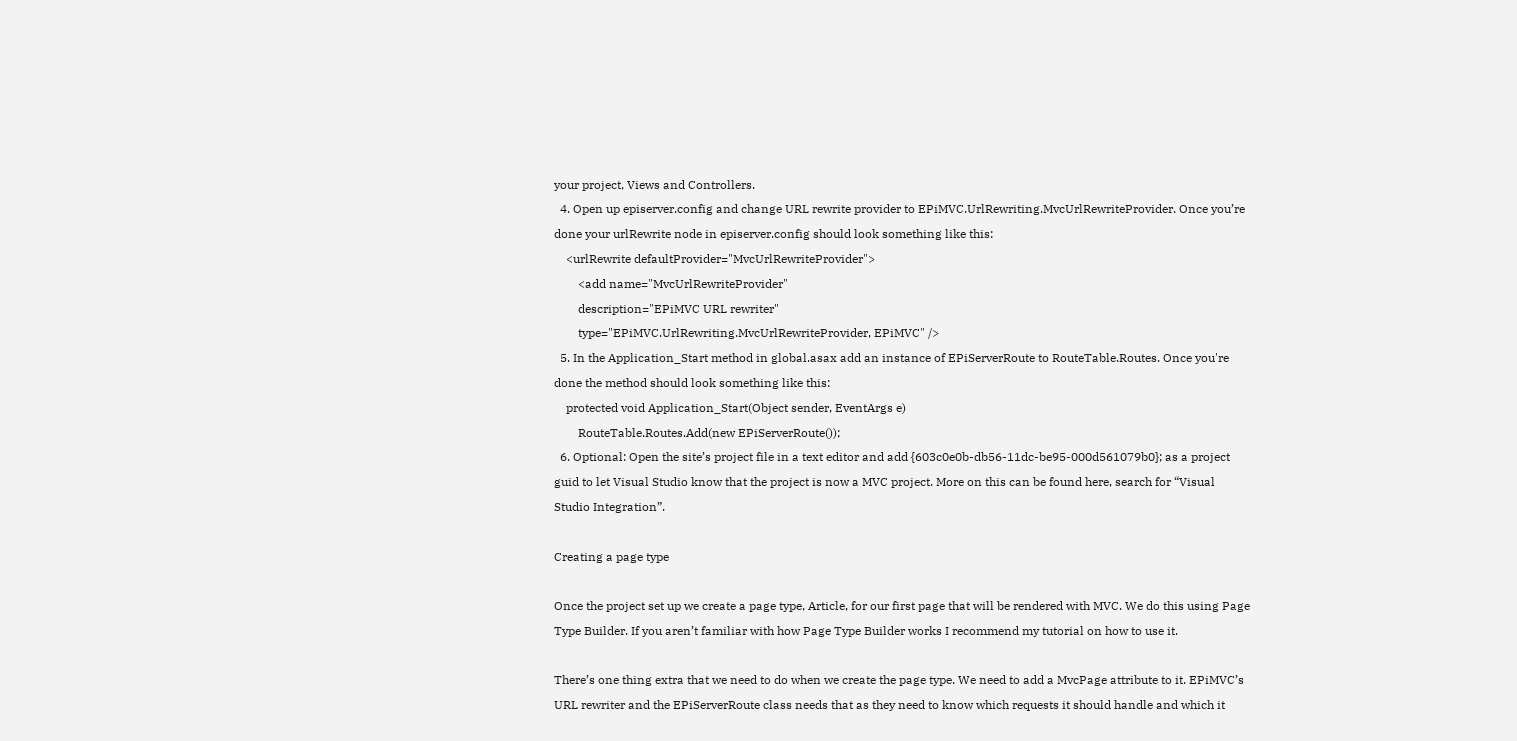your project, Views and Controllers.
  4. Open up episerver.config and change URL rewrite provider to EPiMVC.UrlRewriting.MvcUrlRewriteProvider. Once you’re done your urlRewrite node in episerver.config should look something like this:
    <urlRewrite defaultProvider="MvcUrlRewriteProvider">
        <add name="MvcUrlRewriteProvider"
        description="EPiMVC URL rewriter"
        type="EPiMVC.UrlRewriting.MvcUrlRewriteProvider, EPiMVC" />
  5. In the Application_Start method in global.asax add an instance of EPiServerRoute to RouteTable.Routes. Once you're done the method should look something like this:
    protected void Application_Start(Object sender, EventArgs e)
        RouteTable.Routes.Add(new EPiServerRoute());
  6. Optional: Open the site’s project file in a text editor and add {603c0e0b-db56-11dc-be95-000d561079b0}; as a project guid to let Visual Studio know that the project is now a MVC project. More on this can be found here, search for “Visual Studio Integration”.

Creating a page type

Once the project set up we create a page type, Article, for our first page that will be rendered with MVC. We do this using Page Type Builder. If you aren’t familiar with how Page Type Builder works I recommend my tutorial on how to use it.

There’s one thing extra that we need to do when we create the page type. We need to add a MvcPage attribute to it. EPiMVC’s URL rewriter and the EPiServerRoute class needs that as they need to know which requests it should handle and which it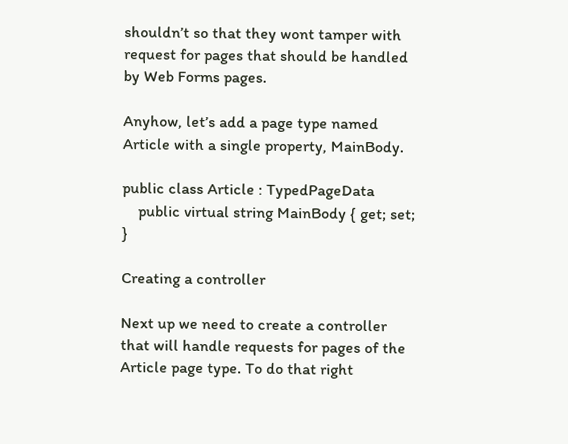shouldn’t so that they wont tamper with request for pages that should be handled by Web Forms pages.

Anyhow, let’s add a page type named Article with a single property, MainBody.

public class Article : TypedPageData
    public virtual string MainBody { get; set; }

Creating a controller

Next up we need to create a controller that will handle requests for pages of the Article page type. To do that right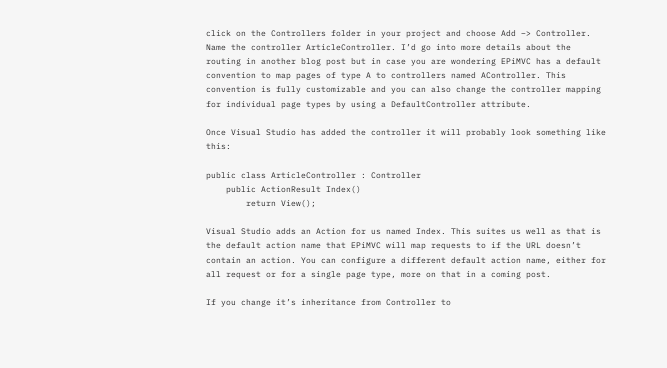click on the Controllers folder in your project and choose Add –> Controller. Name the controller ArticleController. I’d go into more details about the routing in another blog post but in case you are wondering EPiMVC has a default convention to map pages of type A to controllers named AController. This convention is fully customizable and you can also change the controller mapping for individual page types by using a DefaultController attribute.

Once Visual Studio has added the controller it will probably look something like this:

public class ArticleController : Controller
    public ActionResult Index()
        return View();

Visual Studio adds an Action for us named Index. This suites us well as that is the default action name that EPiMVC will map requests to if the URL doesn’t contain an action. You can configure a different default action name, either for all request or for a single page type, more on that in a coming post.

If you change it’s inheritance from Controller to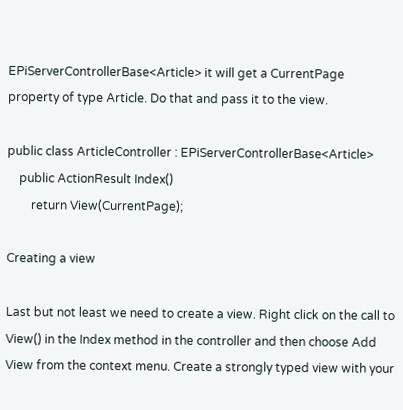EPiServerControllerBase<Article> it will get a CurrentPage property of type Article. Do that and pass it to the view.

public class ArticleController : EPiServerControllerBase<Article>
    public ActionResult Index()
        return View(CurrentPage);

Creating a view

Last but not least we need to create a view. Right click on the call to View() in the Index method in the controller and then choose Add View from the context menu. Create a strongly typed view with your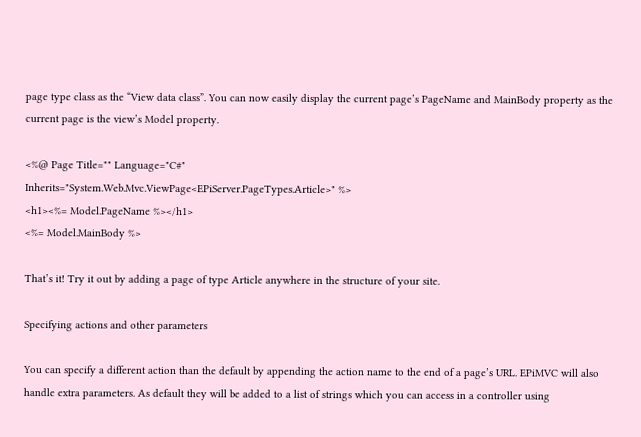page type class as the “View data class”. You can now easily display the current page’s PageName and MainBody property as the current page is the view’s Model property.

<%@ Page Title="" Language="C#"
Inherits="System.Web.Mvc.ViewPage<EPiServer.PageTypes.Article>" %>
<h1><%= Model.PageName %></h1>
<%= Model.MainBody %>

That’s it! Try it out by adding a page of type Article anywhere in the structure of your site.

Specifying actions and other parameters

You can specify a different action than the default by appending the action name to the end of a page’s URL. EPiMVC will also handle extra parameters. As default they will be added to a list of strings which you can access in a controller using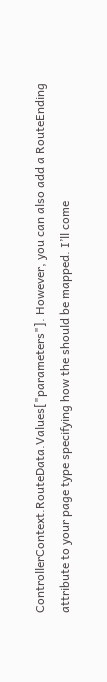ControllerContext.RouteData.Values["parameters"]. However, you can also add a RouteEnding attribute to your page type specifying how the should be mapped. I’ll come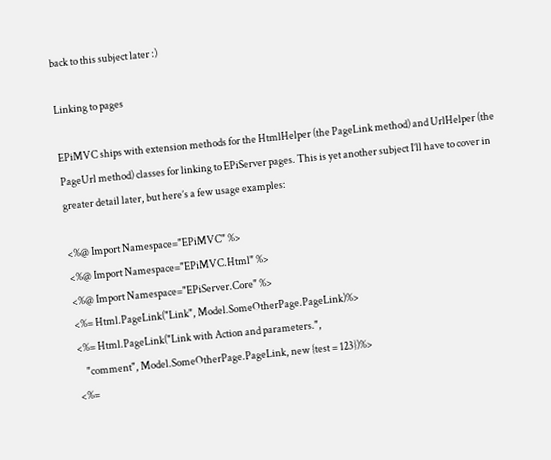back to this subject later :)

Linking to pages

EPiMVC ships with extension methods for the HtmlHelper (the PageLink method) and UrlHelper (the PageUrl method) classes for linking to EPiServer pages. This is yet another subject I’ll have to cover in greater detail later, but here’s a few usage examples:

<%@ Import Namespace="EPiMVC" %>
<%@ Import Namespace="EPiMVC.Html" %>
<%@ Import Namespace="EPiServer.Core" %>
<%= Html.PageLink("Link", Model.SomeOtherPage.PageLink)%>
<%= Html.PageLink("Link with Action and parameters.",
    "comment", Model.SomeOtherPage.PageLink, new {test = 123})%>
<%=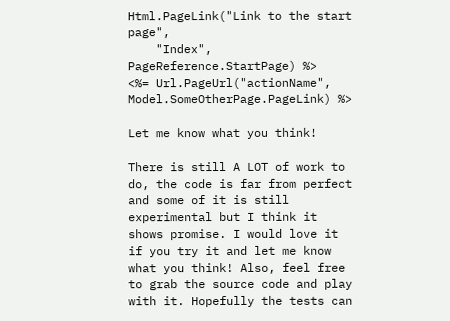Html.PageLink("Link to the start page",
    "Index", PageReference.StartPage) %>
<%= Url.PageUrl("actionName", Model.SomeOtherPage.PageLink) %>

Let me know what you think!

There is still A LOT of work to do, the code is far from perfect and some of it is still experimental but I think it shows promise. I would love it if you try it and let me know what you think! Also, feel free to grab the source code and play with it. Hopefully the tests can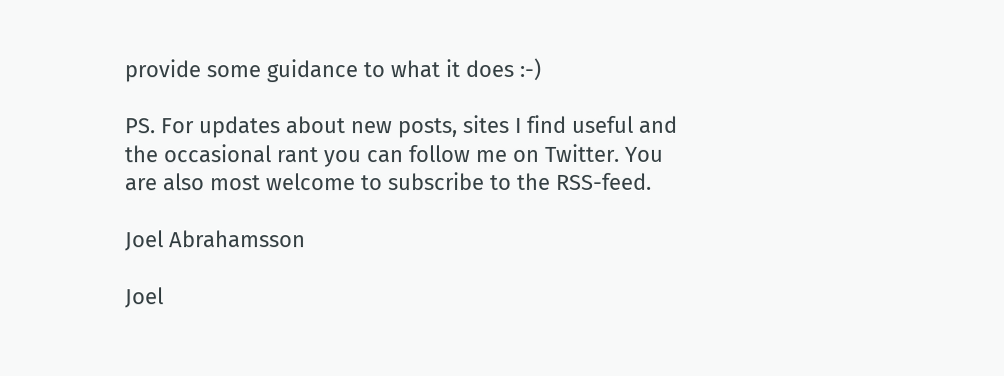provide some guidance to what it does :-)

PS. For updates about new posts, sites I find useful and the occasional rant you can follow me on Twitter. You are also most welcome to subscribe to the RSS-feed.

Joel Abrahamsson

Joel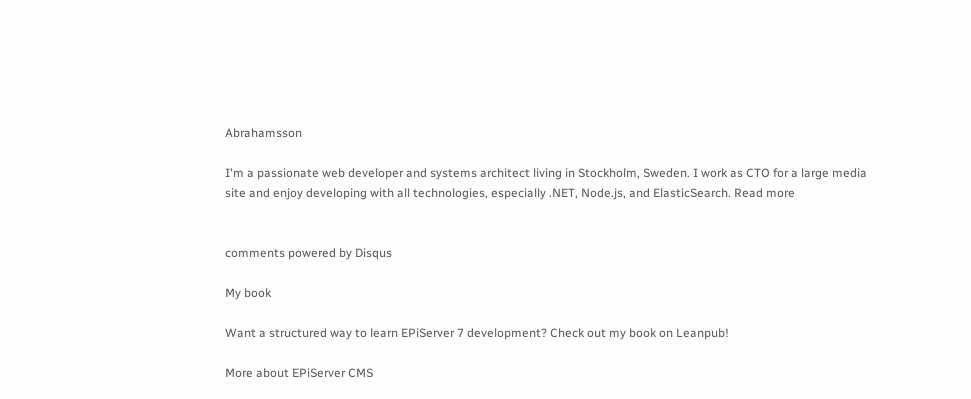Abrahamsson

I'm a passionate web developer and systems architect living in Stockholm, Sweden. I work as CTO for a large media site and enjoy developing with all technologies, especially .NET, Node.js, and ElasticSearch. Read more


comments powered by Disqus

My book

Want a structured way to learn EPiServer 7 development? Check out my book on Leanpub!

More about EPiServer CMS